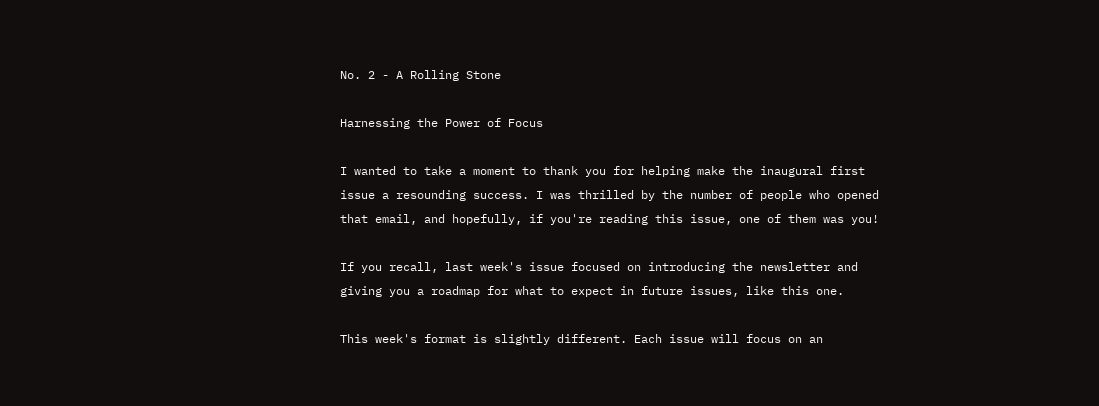No. 2 - A Rolling Stone

Harnessing the Power of Focus

I wanted to take a moment to thank you for helping make the inaugural first issue a resounding success. I was thrilled by the number of people who opened that email, and hopefully, if you're reading this issue, one of them was you!

If you recall, last week's issue focused on introducing the newsletter and giving you a roadmap for what to expect in future issues, like this one.

This week's format is slightly different. Each issue will focus on an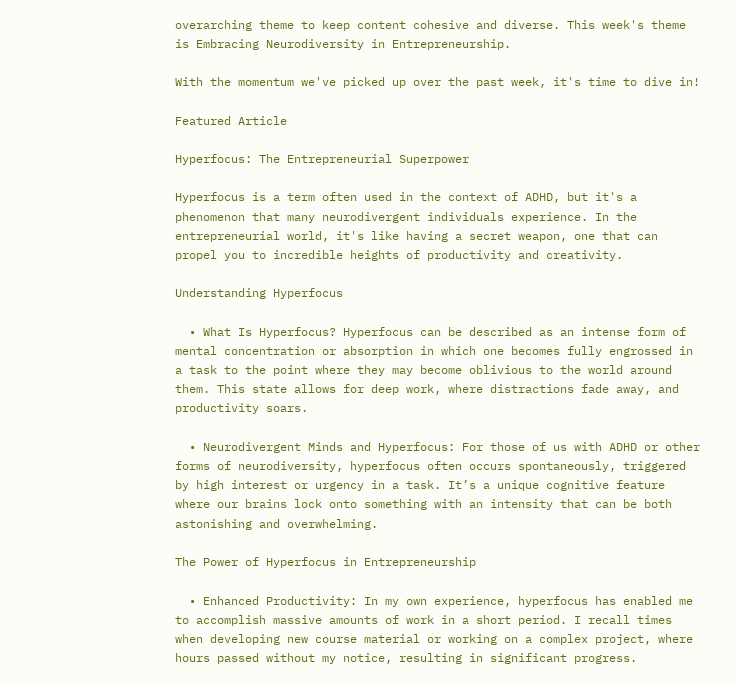overarching theme to keep content cohesive and diverse. This week's theme is Embracing Neurodiversity in Entrepreneurship.

With the momentum we've picked up over the past week, it's time to dive in!

Featured Article

Hyperfocus: The Entrepreneurial Superpower

Hyperfocus is a term often used in the context of ADHD, but it's a phenomenon that many neurodivergent individuals experience. In the entrepreneurial world, it's like having a secret weapon, one that can propel you to incredible heights of productivity and creativity.

Understanding Hyperfocus

  • What Is Hyperfocus? Hyperfocus can be described as an intense form of mental concentration or absorption in which one becomes fully engrossed in a task to the point where they may become oblivious to the world around them. This state allows for deep work, where distractions fade away, and productivity soars.

  • Neurodivergent Minds and Hyperfocus: For those of us with ADHD or other forms of neurodiversity, hyperfocus often occurs spontaneously, triggered by high interest or urgency in a task. It’s a unique cognitive feature where our brains lock onto something with an intensity that can be both astonishing and overwhelming.

The Power of Hyperfocus in Entrepreneurship

  • Enhanced Productivity: In my own experience, hyperfocus has enabled me to accomplish massive amounts of work in a short period. I recall times when developing new course material or working on a complex project, where hours passed without my notice, resulting in significant progress.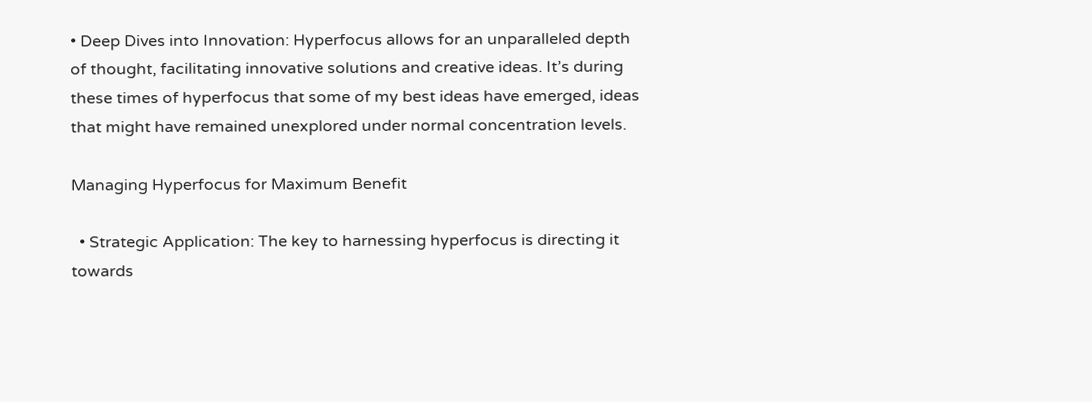• Deep Dives into Innovation: Hyperfocus allows for an unparalleled depth of thought, facilitating innovative solutions and creative ideas. It’s during these times of hyperfocus that some of my best ideas have emerged, ideas that might have remained unexplored under normal concentration levels.

Managing Hyperfocus for Maximum Benefit

  • Strategic Application: The key to harnessing hyperfocus is directing it towards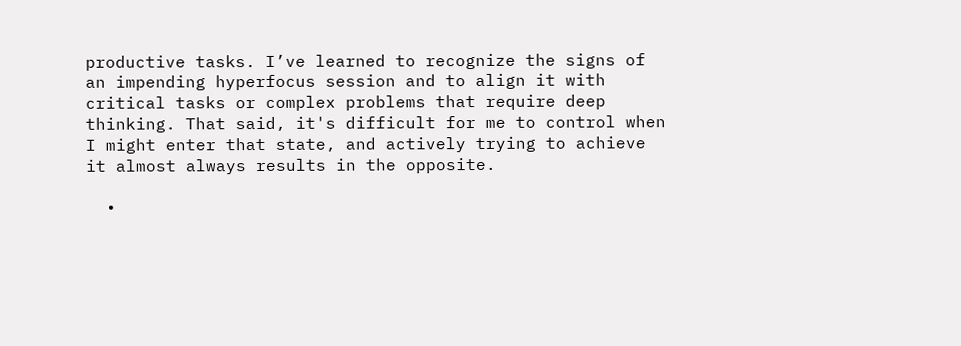productive tasks. I’ve learned to recognize the signs of an impending hyperfocus session and to align it with critical tasks or complex problems that require deep thinking. That said, it's difficult for me to control when I might enter that state, and actively trying to achieve it almost always results in the opposite.

  •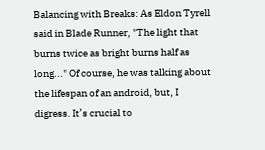Balancing with Breaks: As Eldon Tyrell said in Blade Runner, "The light that burns twice as bright burns half as long..." Of course, he was talking about the lifespan of an android, but, I digress. It’s crucial to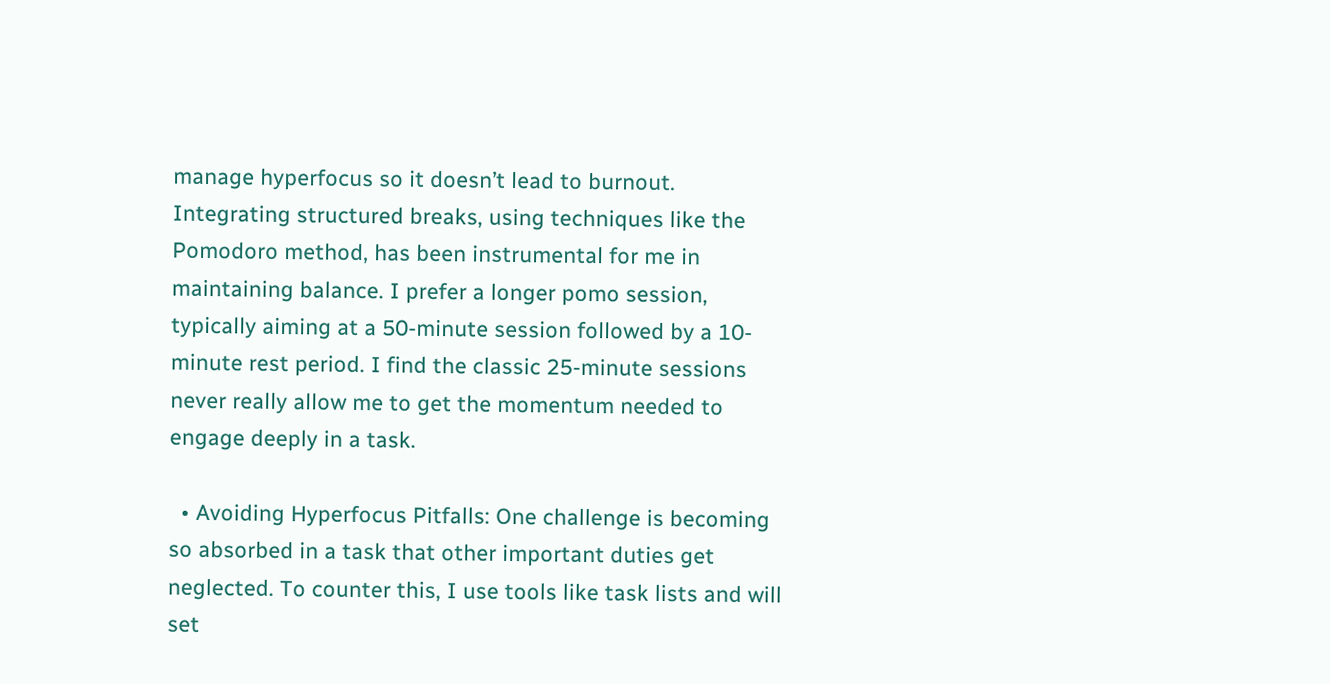manage hyperfocus so it doesn’t lead to burnout. Integrating structured breaks, using techniques like the Pomodoro method, has been instrumental for me in maintaining balance. I prefer a longer pomo session, typically aiming at a 50-minute session followed by a 10-minute rest period. I find the classic 25-minute sessions never really allow me to get the momentum needed to engage deeply in a task.

  • Avoiding Hyperfocus Pitfalls: One challenge is becoming so absorbed in a task that other important duties get neglected. To counter this, I use tools like task lists and will set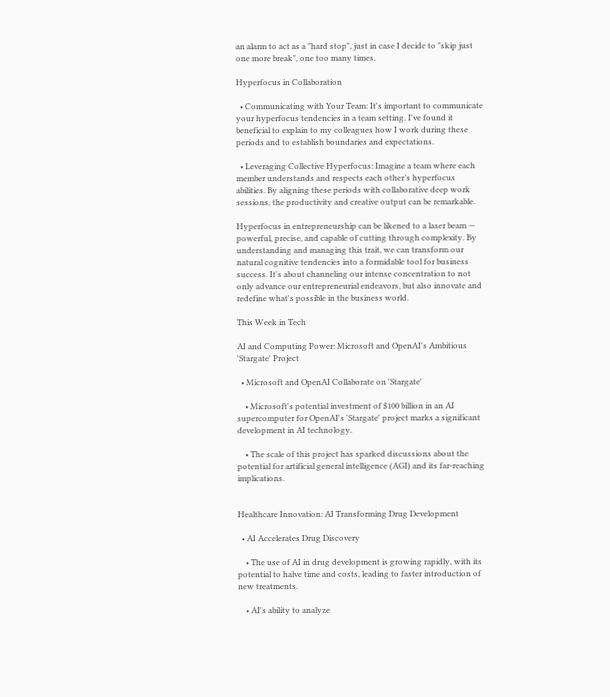an alarm to act as a "hard stop", just in case I decide to "skip just one more break", one too many times.

Hyperfocus in Collaboration

  • Communicating with Your Team: It's important to communicate your hyperfocus tendencies in a team setting. I've found it beneficial to explain to my colleagues how I work during these periods and to establish boundaries and expectations.

  • Leveraging Collective Hyperfocus: Imagine a team where each member understands and respects each other’s hyperfocus abilities. By aligning these periods with collaborative deep work sessions, the productivity and creative output can be remarkable.

Hyperfocus in entrepreneurship can be likened to a laser beam — powerful, precise, and capable of cutting through complexity. By understanding and managing this trait, we can transform our natural cognitive tendencies into a formidable tool for business success. It's about channeling our intense concentration to not only advance our entrepreneurial endeavors, but also innovate and redefine what's possible in the business world.

This Week in Tech

AI and Computing Power: Microsoft and OpenAI's Ambitious 'Stargate' Project

  • Microsoft and OpenAI Collaborate on 'Stargate'

    • Microsoft's potential investment of $100 billion in an AI supercomputer for OpenAI's 'Stargate' project marks a significant development in AI technology.

    • The scale of this project has sparked discussions about the potential for artificial general intelligence (AGI) and its far-reaching implications.


Healthcare Innovation: AI Transforming Drug Development

  • AI Accelerates Drug Discovery

    • The use of AI in drug development is growing rapidly, with its potential to halve time and costs, leading to faster introduction of new treatments.

    • AI's ability to analyze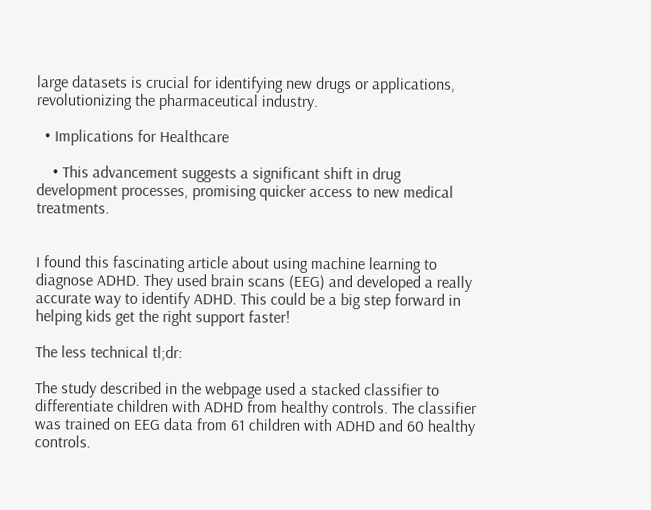large datasets is crucial for identifying new drugs or applications, revolutionizing the pharmaceutical industry.

  • Implications for Healthcare

    • This advancement suggests a significant shift in drug development processes, promising quicker access to new medical treatments.


I found this fascinating article about using machine learning to diagnose ADHD. They used brain scans (EEG) and developed a really accurate way to identify ADHD. This could be a big step forward in helping kids get the right support faster!

The less technical tl;dr:

The study described in the webpage used a stacked classifier to differentiate children with ADHD from healthy controls. The classifier was trained on EEG data from 61 children with ADHD and 60 healthy controls.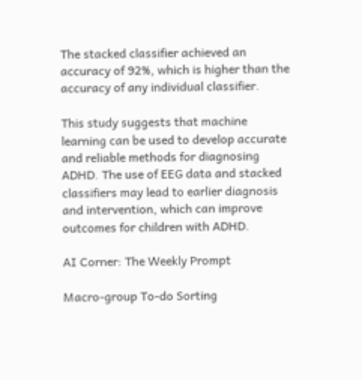The stacked classifier achieved an accuracy of 92%, which is higher than the accuracy of any individual classifier.

This study suggests that machine learning can be used to develop accurate and reliable methods for diagnosing ADHD. The use of EEG data and stacked classifiers may lead to earlier diagnosis and intervention, which can improve outcomes for children with ADHD.

AI Corner: The Weekly Prompt

Macro-group To-do Sorting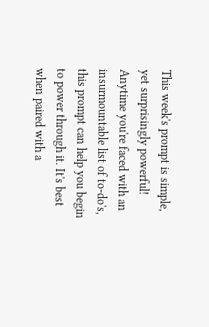This week's prompt is simple, yet surprisingly powerful! Anytime you're faced with an insurmountable list of to-do's, this prompt can help you begin to power through it. It's best when paired with a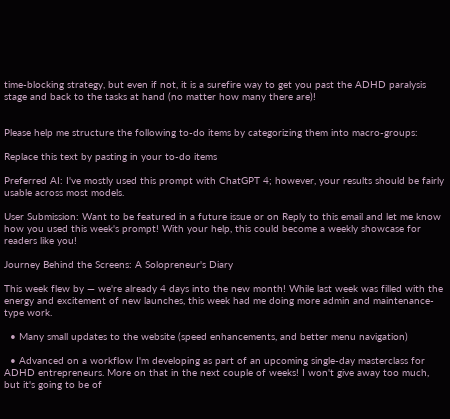time-blocking strategy, but even if not, it is a surefire way to get you past the ADHD paralysis stage and back to the tasks at hand (no matter how many there are)!


Please help me structure the following to-do items by categorizing them into macro-groups:

Replace this text by pasting in your to-do items

Preferred AI: I've mostly used this prompt with ChatGPT 4; however, your results should be fairly usable across most models.

User Submission: Want to be featured in a future issue or on Reply to this email and let me know how you used this week's prompt! With your help, this could become a weekly showcase for readers like you!

Journey Behind the Screens: A Solopreneur's Diary

This week flew by — we're already 4 days into the new month! While last week was filled with the energy and excitement of new launches, this week had me doing more admin and maintenance-type work.

  • Many small updates to the website (speed enhancements, and better menu navigation)

  • Advanced on a workflow I'm developing as part of an upcoming single-day masterclass for ADHD entrepreneurs. More on that in the next couple of weeks! I won't give away too much, but it's going to be of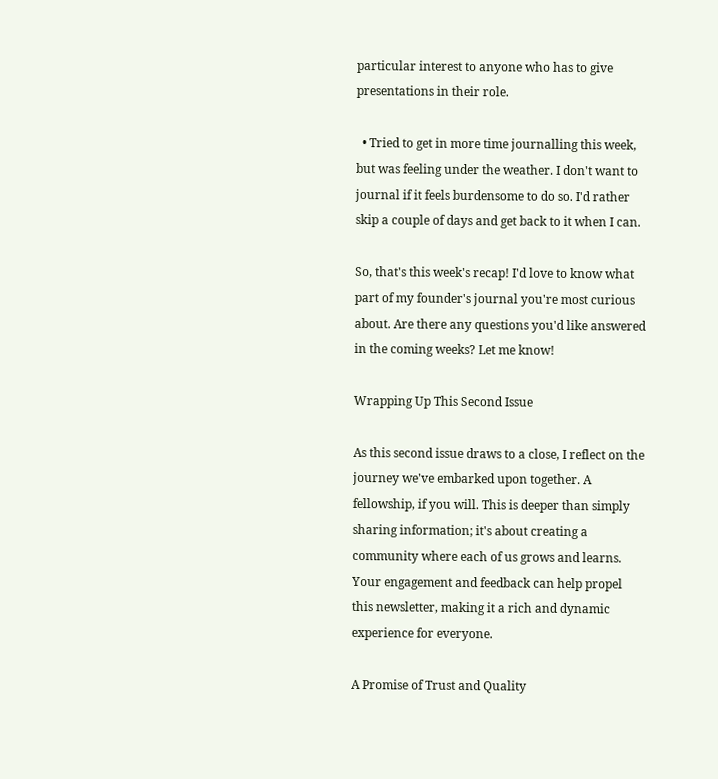particular interest to anyone who has to give presentations in their role.

  • Tried to get in more time journalling this week, but was feeling under the weather. I don't want to journal if it feels burdensome to do so. I'd rather skip a couple of days and get back to it when I can.

So, that's this week's recap! I'd love to know what part of my founder's journal you're most curious about. Are there any questions you'd like answered in the coming weeks? Let me know!

Wrapping Up This Second Issue

As this second issue draws to a close, I reflect on the journey we've embarked upon together. A fellowship, if you will. This is deeper than simply sharing information; it's about creating a community where each of us grows and learns. Your engagement and feedback can help propel this newsletter, making it a rich and dynamic experience for everyone.

A Promise of Trust and Quality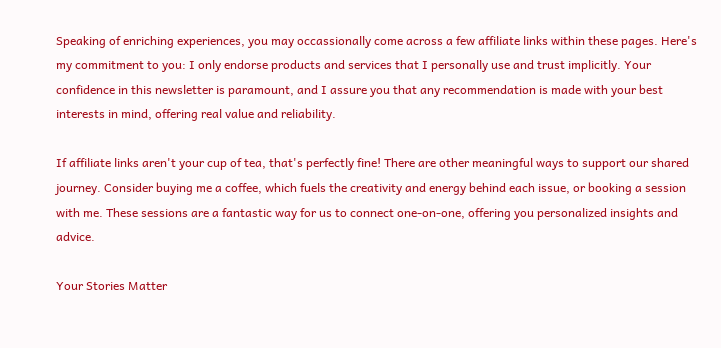Speaking of enriching experiences, you may occassionally come across a few affiliate links within these pages. Here's my commitment to you: I only endorse products and services that I personally use and trust implicitly. Your confidence in this newsletter is paramount, and I assure you that any recommendation is made with your best interests in mind, offering real value and reliability.

If affiliate links aren't your cup of tea, that's perfectly fine! There are other meaningful ways to support our shared journey. Consider buying me a coffee, which fuels the creativity and energy behind each issue, or booking a session with me. These sessions are a fantastic way for us to connect one-on-one, offering you personalized insights and advice.

Your Stories Matter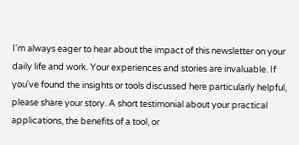I'm always eager to hear about the impact of this newsletter on your daily life and work. Your experiences and stories are invaluable. If you've found the insights or tools discussed here particularly helpful, please share your story. A short testimonial about your practical applications, the benefits of a tool, or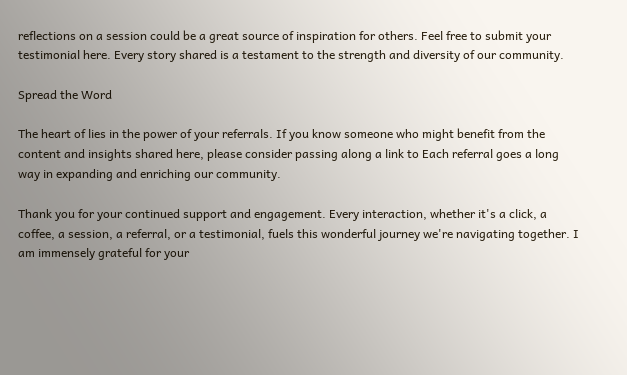reflections on a session could be a great source of inspiration for others. Feel free to submit your testimonial here. Every story shared is a testament to the strength and diversity of our community.

Spread the Word

The heart of lies in the power of your referrals. If you know someone who might benefit from the content and insights shared here, please consider passing along a link to Each referral goes a long way in expanding and enriching our community.

Thank you for your continued support and engagement. Every interaction, whether it's a click, a coffee, a session, a referral, or a testimonial, fuels this wonderful journey we're navigating together. I am immensely grateful for your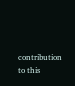contribution to this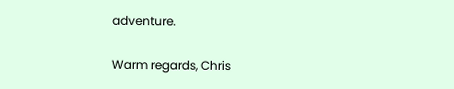adventure.

Warm regards, Chris